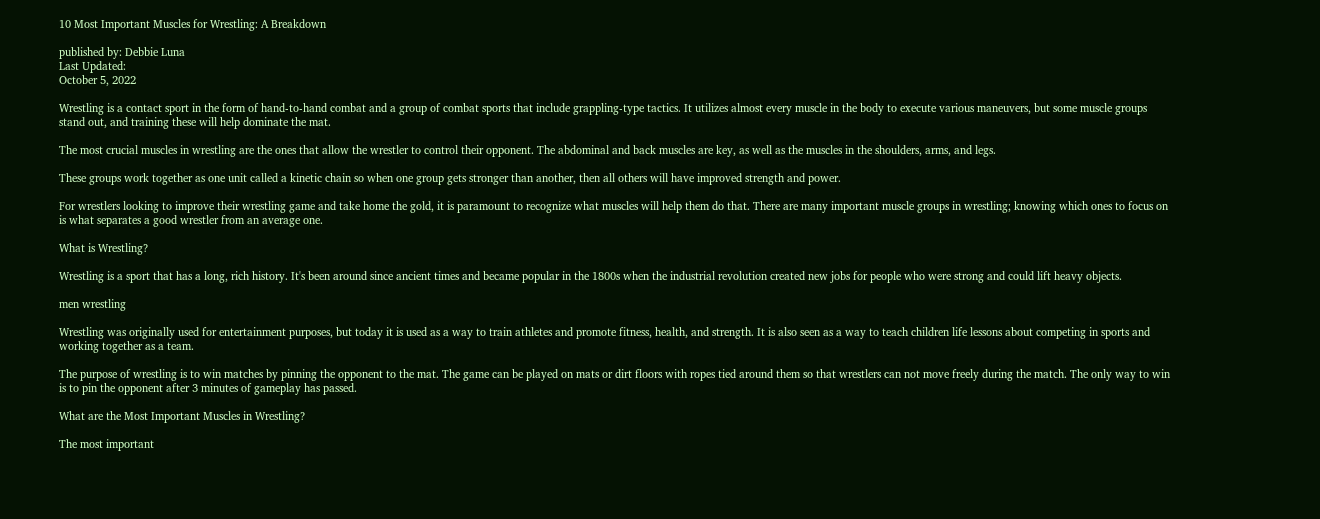10 Most Important Muscles for Wrestling: A Breakdown

published by: Debbie Luna
Last Updated:
October 5, 2022

Wrestling is a contact sport in the form of hand-to-hand combat and a group of combat sports that include grappling-type tactics. It utilizes almost every muscle in the body to execute various maneuvers, but some muscle groups stand out, and training these will help dominate the mat.

The most crucial muscles in wrestling are the ones that allow the wrestler to control their opponent. The abdominal and back muscles are key, as well as the muscles in the shoulders, arms, and legs.

These groups work together as one unit called a kinetic chain so when one group gets stronger than another, then all others will have improved strength and power.

For wrestlers looking to improve their wrestling game and take home the gold, it is paramount to recognize what muscles will help them do that. There are many important muscle groups in wrestling; knowing which ones to focus on is what separates a good wrestler from an average one.

What is Wrestling?

Wrestling is a sport that has a long, rich history. It's been around since ancient times and became popular in the 1800s when the industrial revolution created new jobs for people who were strong and could lift heavy objects.

men wrestling

Wrestling was originally used for entertainment purposes, but today it is used as a way to train athletes and promote fitness, health, and strength. It is also seen as a way to teach children life lessons about competing in sports and working together as a team.

The purpose of wrestling is to win matches by pinning the opponent to the mat. The game can be played on mats or dirt floors with ropes tied around them so that wrestlers can not move freely during the match. The only way to win is to pin the opponent after 3 minutes of gameplay has passed.

What are the Most Important Muscles in Wrestling?

The most important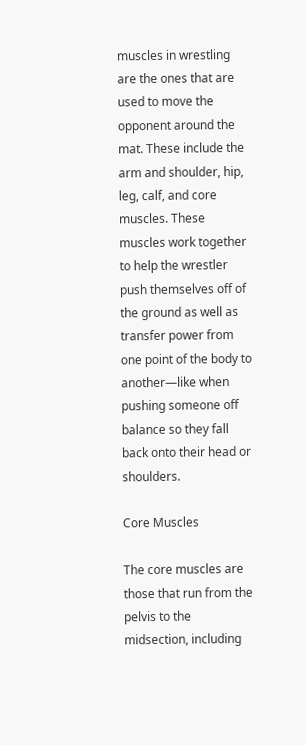muscles in wrestling are the ones that are used to move the opponent around the mat. These include the arm and shoulder, hip, leg, calf, and core muscles. These muscles work together to help the wrestler push themselves off of the ground as well as transfer power from one point of the body to another—like when pushing someone off balance so they fall back onto their head or shoulders.

Core Muscles

The core muscles are those that run from the pelvis to the midsection, including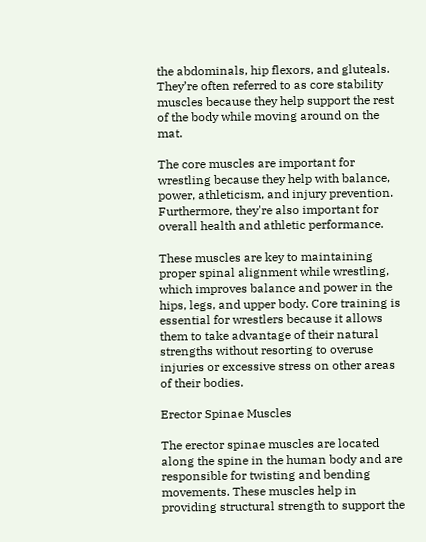the abdominals, hip flexors, and gluteals. They’re often referred to as core stability muscles because they help support the rest of the body while moving around on the mat.

The core muscles are important for wrestling because they help with balance, power, athleticism, and injury prevention. Furthermore, they're also important for overall health and athletic performance.

These muscles are key to maintaining proper spinal alignment while wrestling, which improves balance and power in the hips, legs, and upper body. Core training is essential for wrestlers because it allows them to take advantage of their natural strengths without resorting to overuse injuries or excessive stress on other areas of their bodies.

Erector Spinae Muscles

The erector spinae muscles are located along the spine in the human body and are responsible for twisting and bending movements. These muscles help in providing structural strength to support the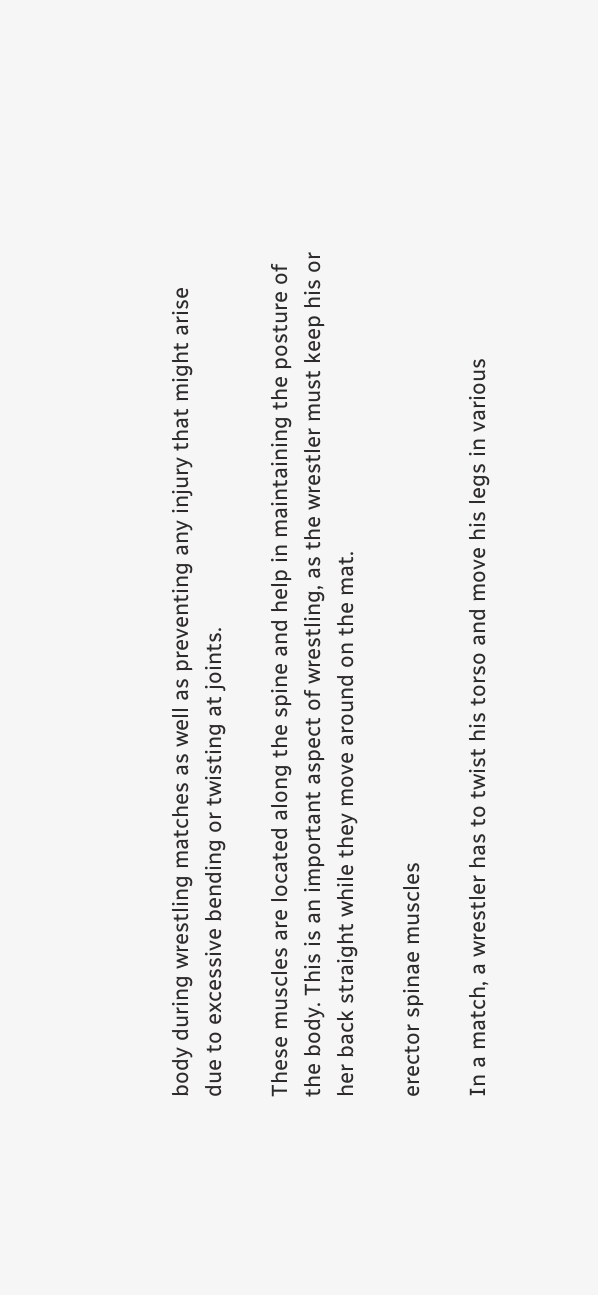body during wrestling matches as well as preventing any injury that might arise due to excessive bending or twisting at joints.

These muscles are located along the spine and help in maintaining the posture of the body. This is an important aspect of wrestling, as the wrestler must keep his or her back straight while they move around on the mat.

erector spinae muscles

In a match, a wrestler has to twist his torso and move his legs in various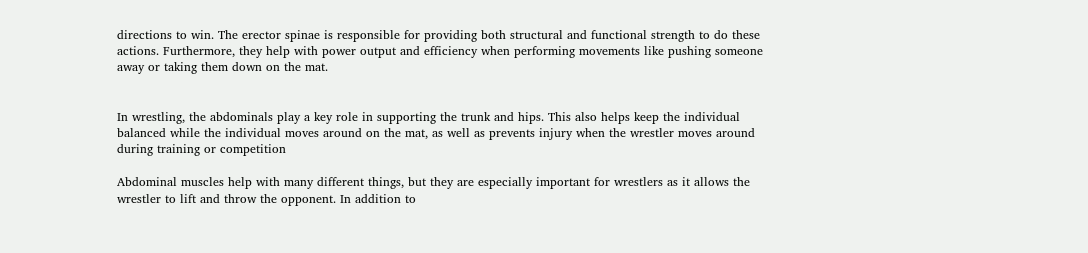directions to win. The erector spinae is responsible for providing both structural and functional strength to do these actions. Furthermore, they help with power output and efficiency when performing movements like pushing someone away or taking them down on the mat.


In wrestling, the abdominals play a key role in supporting the trunk and hips. This also helps keep the individual balanced while the individual moves around on the mat, as well as prevents injury when the wrestler moves around during training or competition

Abdominal muscles help with many different things, but they are especially important for wrestlers as it allows the wrestler to lift and throw the opponent. In addition to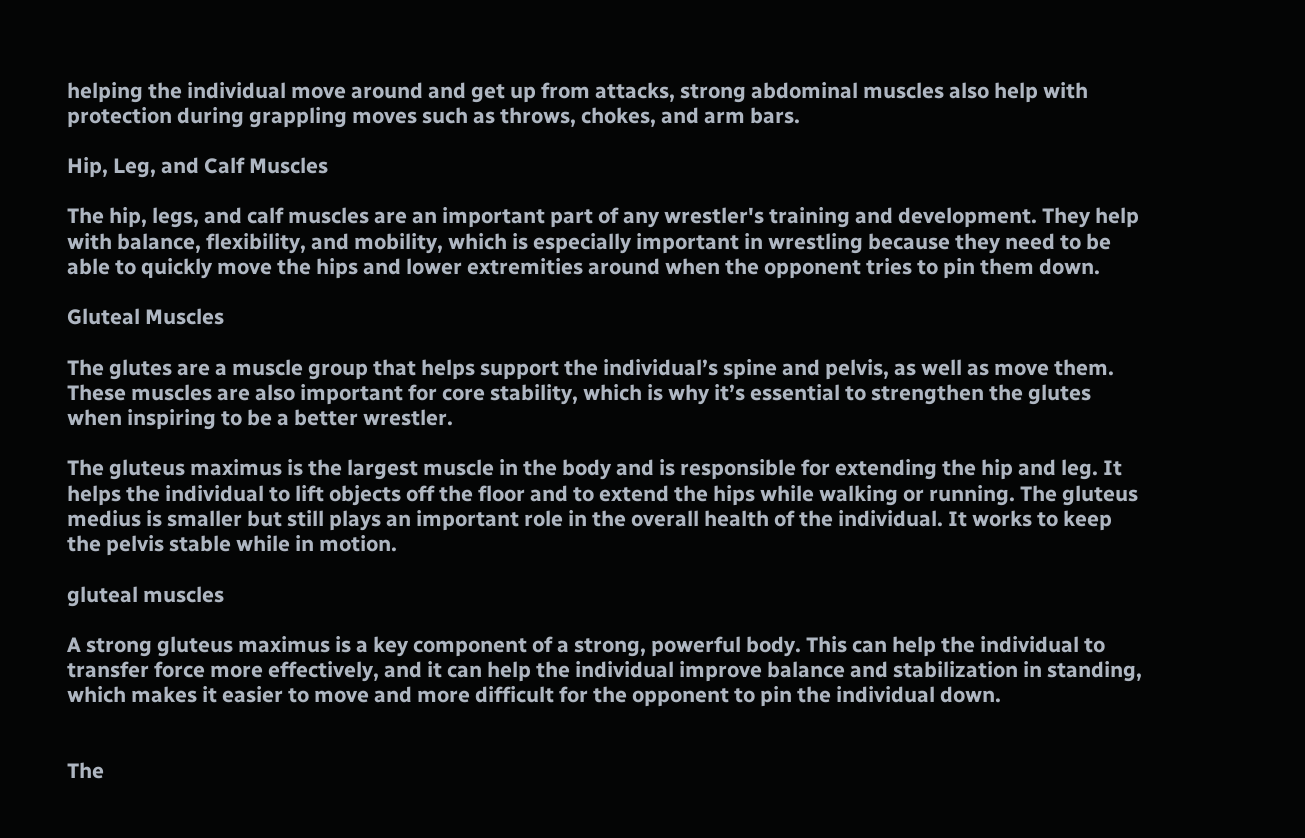helping the individual move around and get up from attacks, strong abdominal muscles also help with protection during grappling moves such as throws, chokes, and arm bars.

Hip, Leg, and Calf Muscles

The hip, legs, and calf muscles are an important part of any wrestler's training and development. They help with balance, flexibility, and mobility, which is especially important in wrestling because they need to be able to quickly move the hips and lower extremities around when the opponent tries to pin them down.

Gluteal Muscles

The glutes are a muscle group that helps support the individual’s spine and pelvis, as well as move them. These muscles are also important for core stability, which is why it’s essential to strengthen the glutes when inspiring to be a better wrestler.

The gluteus maximus is the largest muscle in the body and is responsible for extending the hip and leg. It helps the individual to lift objects off the floor and to extend the hips while walking or running. The gluteus medius is smaller but still plays an important role in the overall health of the individual. It works to keep the pelvis stable while in motion.

gluteal muscles

A strong gluteus maximus is a key component of a strong, powerful body. This can help the individual to transfer force more effectively, and it can help the individual improve balance and stabilization in standing, which makes it easier to move and more difficult for the opponent to pin the individual down.


The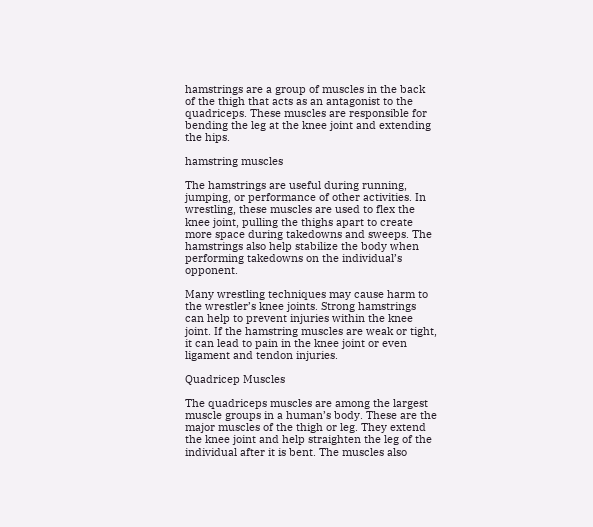hamstrings are a group of muscles in the back of the thigh that acts as an antagonist to the quadriceps. These muscles are responsible for bending the leg at the knee joint and extending the hips.

hamstring muscles

The hamstrings are useful during running, jumping, or performance of other activities. In wrestling, these muscles are used to flex the knee joint, pulling the thighs apart to create more space during takedowns and sweeps. The hamstrings also help stabilize the body when performing takedowns on the individual’s opponent.

Many wrestling techniques may cause harm to the wrestler’s knee joints. Strong hamstrings can help to prevent injuries within the knee joint. If the hamstring muscles are weak or tight, it can lead to pain in the knee joint or even ligament and tendon injuries.

Quadricep Muscles

The quadriceps muscles are among the largest muscle groups in a human’s body. These are the major muscles of the thigh or leg. They extend the knee joint and help straighten the leg of the individual after it is bent. The muscles also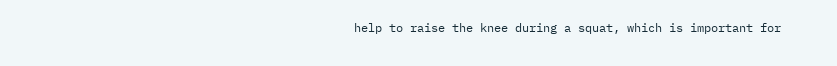help to raise the knee during a squat, which is important for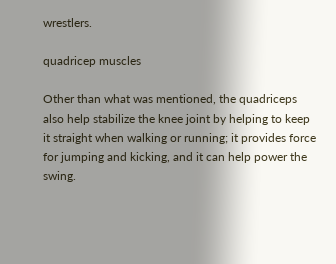wrestlers.

quadricep muscles

Other than what was mentioned, the quadriceps also help stabilize the knee joint by helping to keep it straight when walking or running; it provides force for jumping and kicking, and it can help power the swing.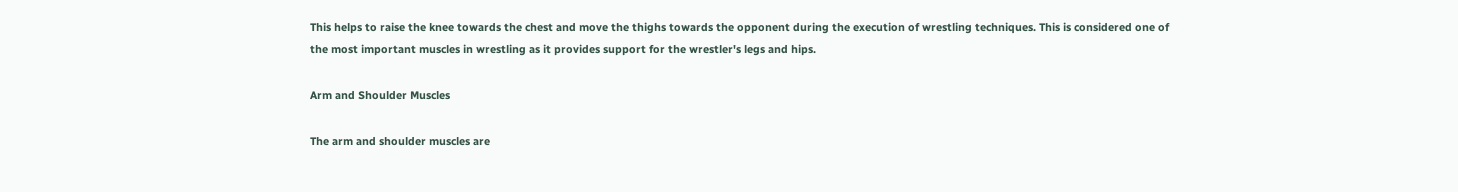This helps to raise the knee towards the chest and move the thighs towards the opponent during the execution of wrestling techniques. This is considered one of the most important muscles in wrestling as it provides support for the wrestler's legs and hips.

Arm and Shoulder Muscles

The arm and shoulder muscles are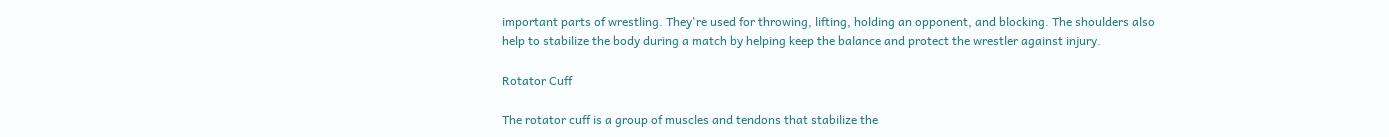important parts of wrestling. They're used for throwing, lifting, holding an opponent, and blocking. The shoulders also help to stabilize the body during a match by helping keep the balance and protect the wrestler against injury.

Rotator Cuff

The rotator cuff is a group of muscles and tendons that stabilize the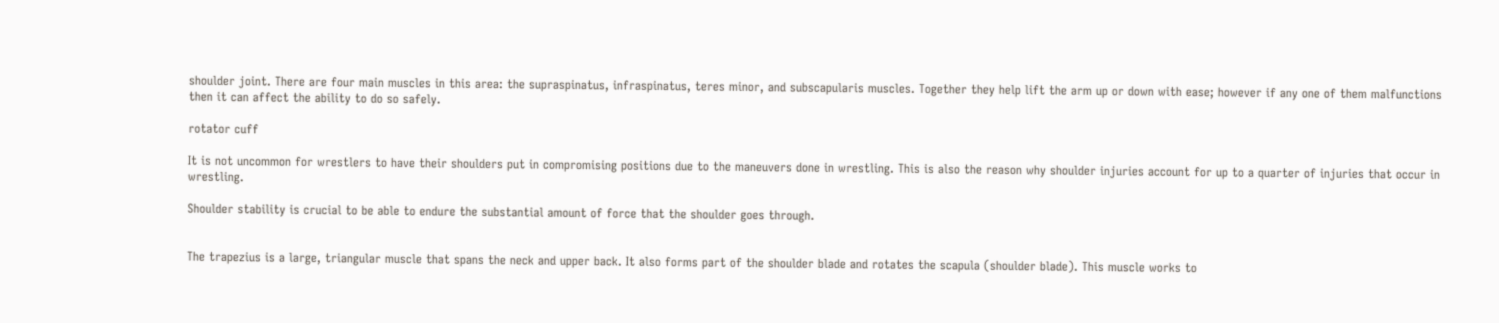shoulder joint. There are four main muscles in this area: the supraspinatus, infraspinatus, teres minor, and subscapularis muscles. Together they help lift the arm up or down with ease; however if any one of them malfunctions then it can affect the ability to do so safely.

rotator cuff

It is not uncommon for wrestlers to have their shoulders put in compromising positions due to the maneuvers done in wrestling. This is also the reason why shoulder injuries account for up to a quarter of injuries that occur in wrestling.

Shoulder stability is crucial to be able to endure the substantial amount of force that the shoulder goes through.


The trapezius is a large, triangular muscle that spans the neck and upper back. It also forms part of the shoulder blade and rotates the scapula (shoulder blade). This muscle works to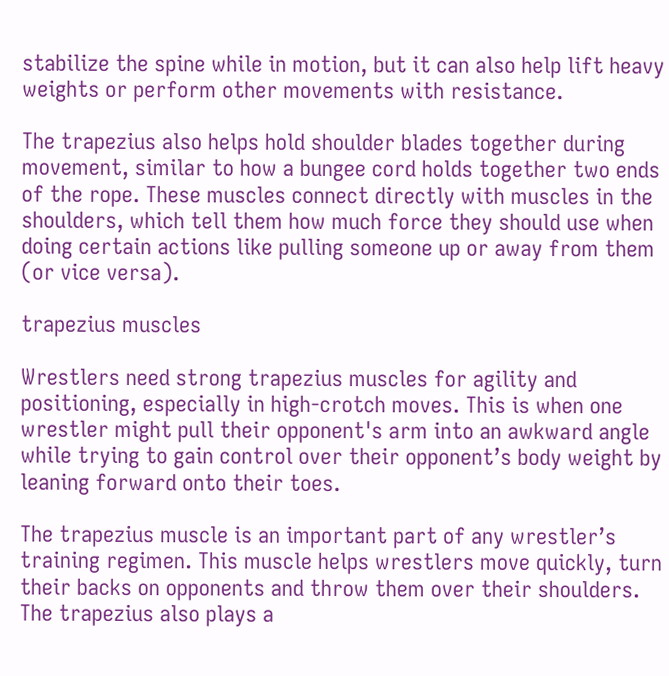stabilize the spine while in motion, but it can also help lift heavy weights or perform other movements with resistance.

The trapezius also helps hold shoulder blades together during movement, similar to how a bungee cord holds together two ends of the rope. These muscles connect directly with muscles in the shoulders, which tell them how much force they should use when doing certain actions like pulling someone up or away from them (or vice versa).

trapezius muscles

Wrestlers need strong trapezius muscles for agility and positioning, especially in high-crotch moves. This is when one wrestler might pull their opponent's arm into an awkward angle while trying to gain control over their opponent’s body weight by leaning forward onto their toes.

The trapezius muscle is an important part of any wrestler’s training regimen. This muscle helps wrestlers move quickly, turn their backs on opponents and throw them over their shoulders. The trapezius also plays a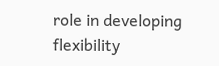role in developing flexibility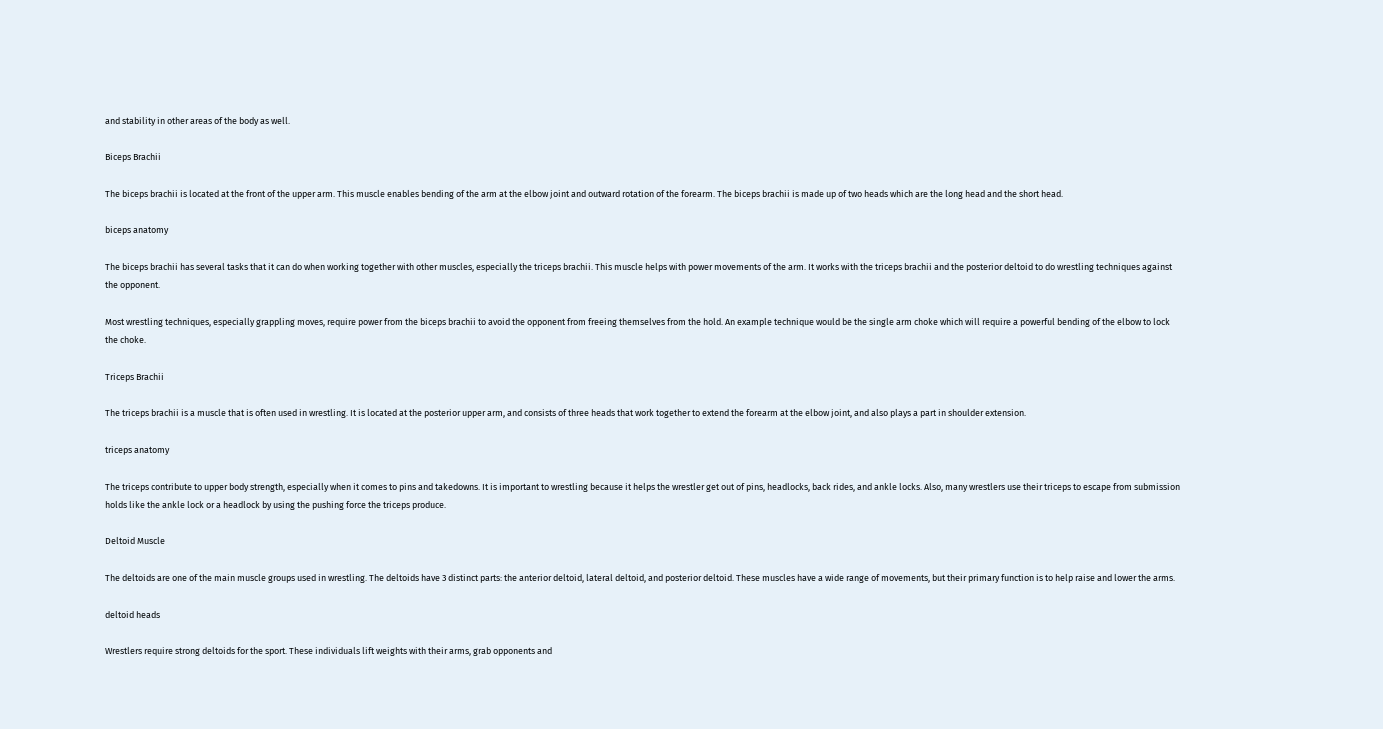and stability in other areas of the body as well.

Biceps Brachii

The biceps brachii is located at the front of the upper arm. This muscle enables bending of the arm at the elbow joint and outward rotation of the forearm. The biceps brachii is made up of two heads which are the long head and the short head.

biceps anatomy

The biceps brachii has several tasks that it can do when working together with other muscles, especially the triceps brachii. This muscle helps with power movements of the arm. It works with the triceps brachii and the posterior deltoid to do wrestling techniques against the opponent.

Most wrestling techniques, especially grappling moves, require power from the biceps brachii to avoid the opponent from freeing themselves from the hold. An example technique would be the single arm choke which will require a powerful bending of the elbow to lock the choke.

Triceps Brachii

The triceps brachii is a muscle that is often used in wrestling. It is located at the posterior upper arm, and consists of three heads that work together to extend the forearm at the elbow joint, and also plays a part in shoulder extension.

triceps anatomy

The triceps contribute to upper body strength, especially when it comes to pins and takedowns. It is important to wrestling because it helps the wrestler get out of pins, headlocks, back rides, and ankle locks. Also, many wrestlers use their triceps to escape from submission holds like the ankle lock or a headlock by using the pushing force the triceps produce.

Deltoid Muscle

The deltoids are one of the main muscle groups used in wrestling. The deltoids have 3 distinct parts: the anterior deltoid, lateral deltoid, and posterior deltoid. These muscles have a wide range of movements, but their primary function is to help raise and lower the arms.

deltoid heads

Wrestlers require strong deltoids for the sport. These individuals lift weights with their arms, grab opponents and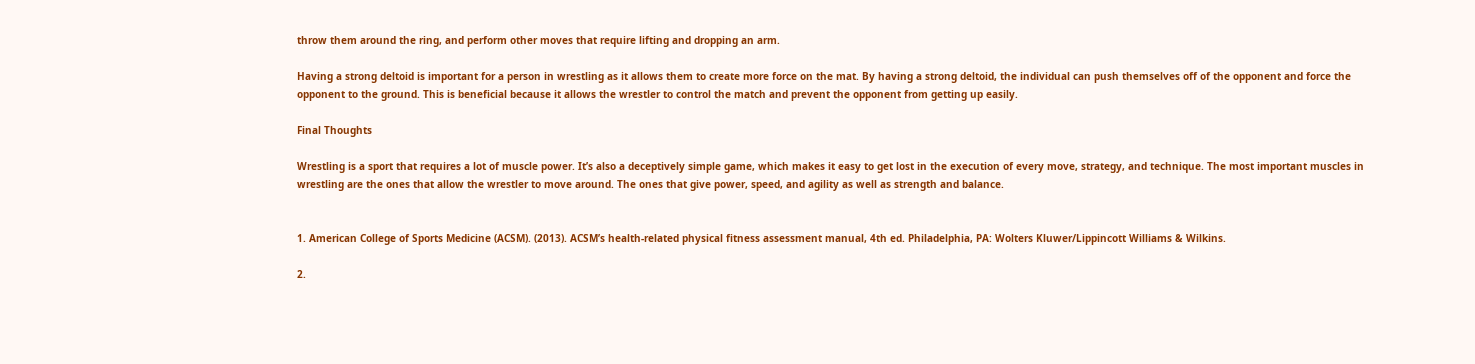throw them around the ring, and perform other moves that require lifting and dropping an arm.

Having a strong deltoid is important for a person in wrestling as it allows them to create more force on the mat. By having a strong deltoid, the individual can push themselves off of the opponent and force the opponent to the ground. This is beneficial because it allows the wrestler to control the match and prevent the opponent from getting up easily.

Final Thoughts

Wrestling is a sport that requires a lot of muscle power. It’s also a deceptively simple game, which makes it easy to get lost in the execution of every move, strategy, and technique. The most important muscles in wrestling are the ones that allow the wrestler to move around. The ones that give power, speed, and agility as well as strength and balance.


1. American College of Sports Medicine (ACSM). (2013). ACSM’s health-related physical fitness assessment manual, 4th ed. Philadelphia, PA: Wolters Kluwer/Lippincott Williams & Wilkins.

2.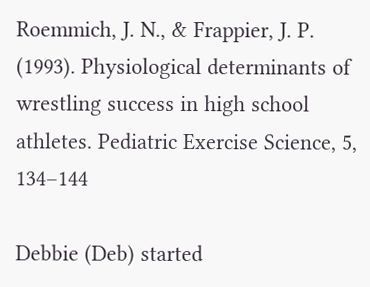Roemmich, J. N., & Frappier, J. P. (1993). Physiological determinants of wrestling success in high school athletes. Pediatric Exercise Science, 5, 134–144

Debbie (Deb) started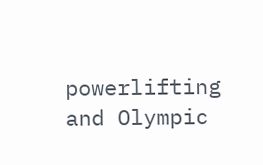powerlifting and Olympic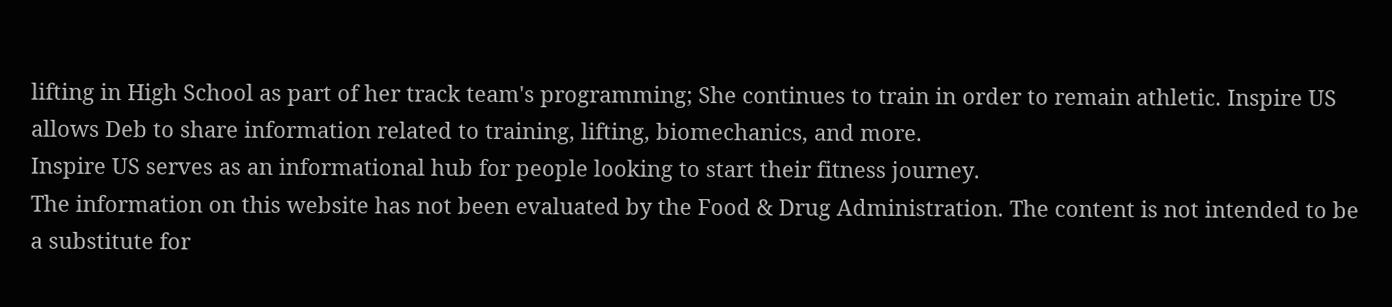lifting in High School as part of her track team's programming; She continues to train in order to remain athletic. Inspire US allows Deb to share information related to training, lifting, biomechanics, and more.
Inspire US serves as an informational hub for people looking to start their fitness journey.
The information on this website has not been evaluated by the Food & Drug Administration. The content is not intended to be a substitute for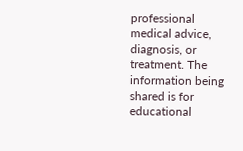professional medical advice, diagnosis, or treatment. The information being shared is for educational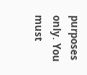purposes only. You must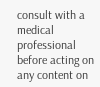consult with a medical professional before acting on any content on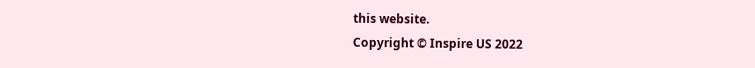this website.
Copyright © Inspire US 2022